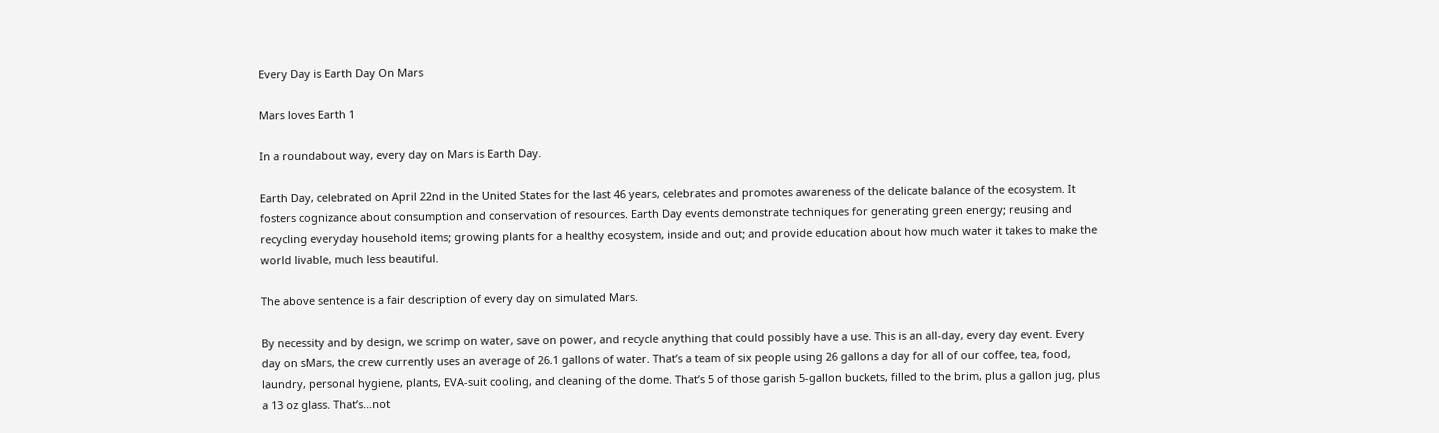Every Day is Earth Day On Mars

Mars loves Earth 1

In a roundabout way, every day on Mars is Earth Day.

Earth Day, celebrated on April 22nd in the United States for the last 46 years, celebrates and promotes awareness of the delicate balance of the ecosystem. It fosters cognizance about consumption and conservation of resources. Earth Day events demonstrate techniques for generating green energy; reusing and recycling everyday household items; growing plants for a healthy ecosystem, inside and out; and provide education about how much water it takes to make the world livable, much less beautiful.

The above sentence is a fair description of every day on simulated Mars.

By necessity and by design, we scrimp on water, save on power, and recycle anything that could possibly have a use. This is an all-day, every day event. Every day on sMars, the crew currently uses an average of 26.1 gallons of water. That’s a team of six people using 26 gallons a day for all of our coffee, tea, food, laundry, personal hygiene, plants, EVA-suit cooling, and cleaning of the dome. That’s 5 of those garish 5-gallon buckets, filled to the brim, plus a gallon jug, plus a 13 oz glass. That’s…not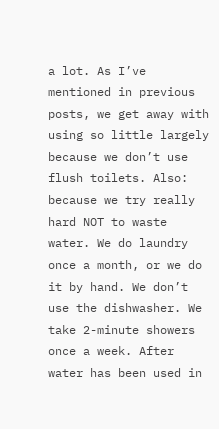a lot. As I’ve mentioned in previous posts, we get away with using so little largely because we don’t use flush toilets. Also: because we try really hard NOT to waste water. We do laundry once a month, or we do it by hand. We don’t use the dishwasher. We take 2-minute showers once a week. After water has been used in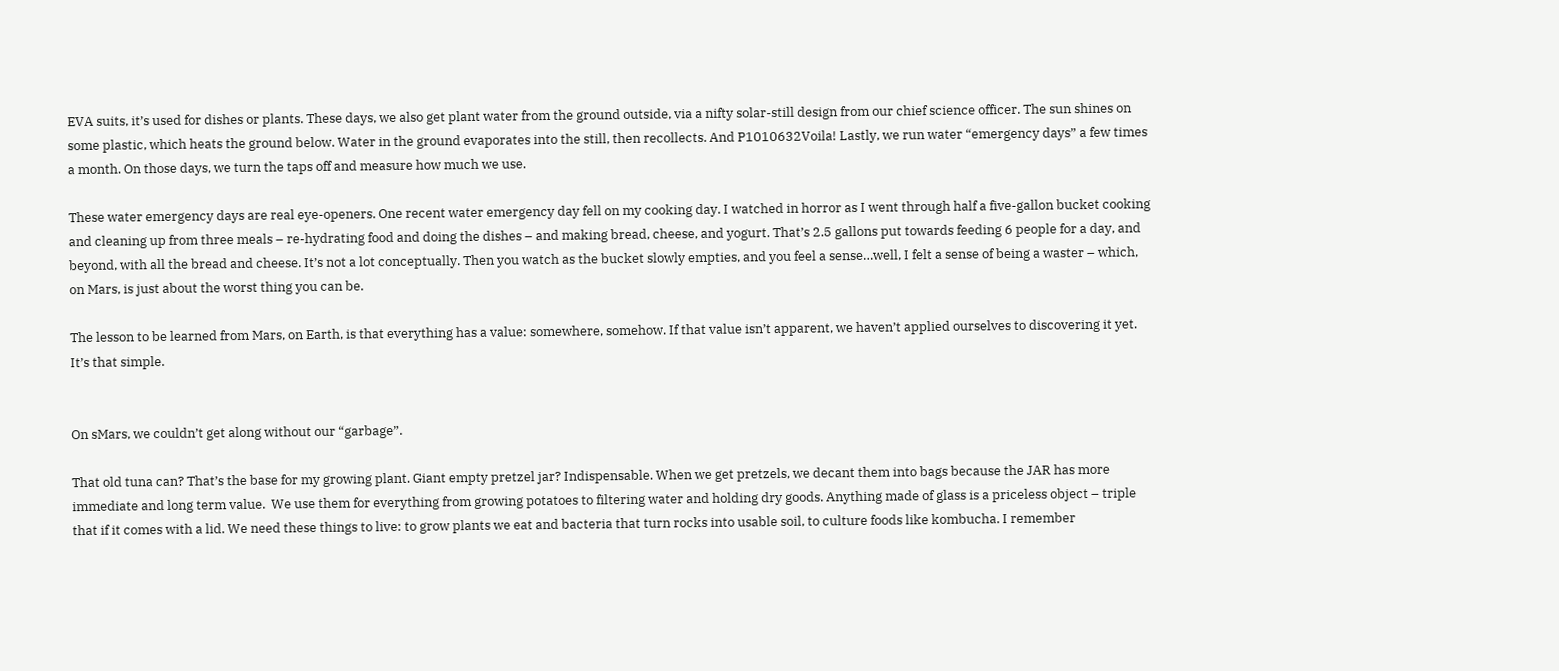EVA suits, it’s used for dishes or plants. These days, we also get plant water from the ground outside, via a nifty solar-still design from our chief science officer. The sun shines on some plastic, which heats the ground below. Water in the ground evaporates into the still, then recollects. And P1010632Voila! Lastly, we run water “emergency days” a few times a month. On those days, we turn the taps off and measure how much we use.

These water emergency days are real eye-openers. One recent water emergency day fell on my cooking day. I watched in horror as I went through half a five-gallon bucket cooking and cleaning up from three meals – re-hydrating food and doing the dishes – and making bread, cheese, and yogurt. That’s 2.5 gallons put towards feeding 6 people for a day, and beyond, with all the bread and cheese. It’s not a lot conceptually. Then you watch as the bucket slowly empties, and you feel a sense…well, I felt a sense of being a waster – which, on Mars, is just about the worst thing you can be.

The lesson to be learned from Mars, on Earth, is that everything has a value: somewhere, somehow. If that value isn’t apparent, we haven’t applied ourselves to discovering it yet. It’s that simple.


On sMars, we couldn’t get along without our “garbage”.

That old tuna can? That’s the base for my growing plant. Giant empty pretzel jar? Indispensable. When we get pretzels, we decant them into bags because the JAR has more immediate and long term value.  We use them for everything from growing potatoes to filtering water and holding dry goods. Anything made of glass is a priceless object – triple that if it comes with a lid. We need these things to live: to grow plants we eat and bacteria that turn rocks into usable soil, to culture foods like kombucha. I remember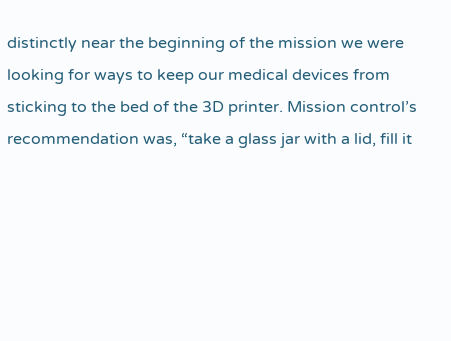distinctly near the beginning of the mission we were looking for ways to keep our medical devices from sticking to the bed of the 3D printer. Mission control’s recommendation was, “take a glass jar with a lid, fill it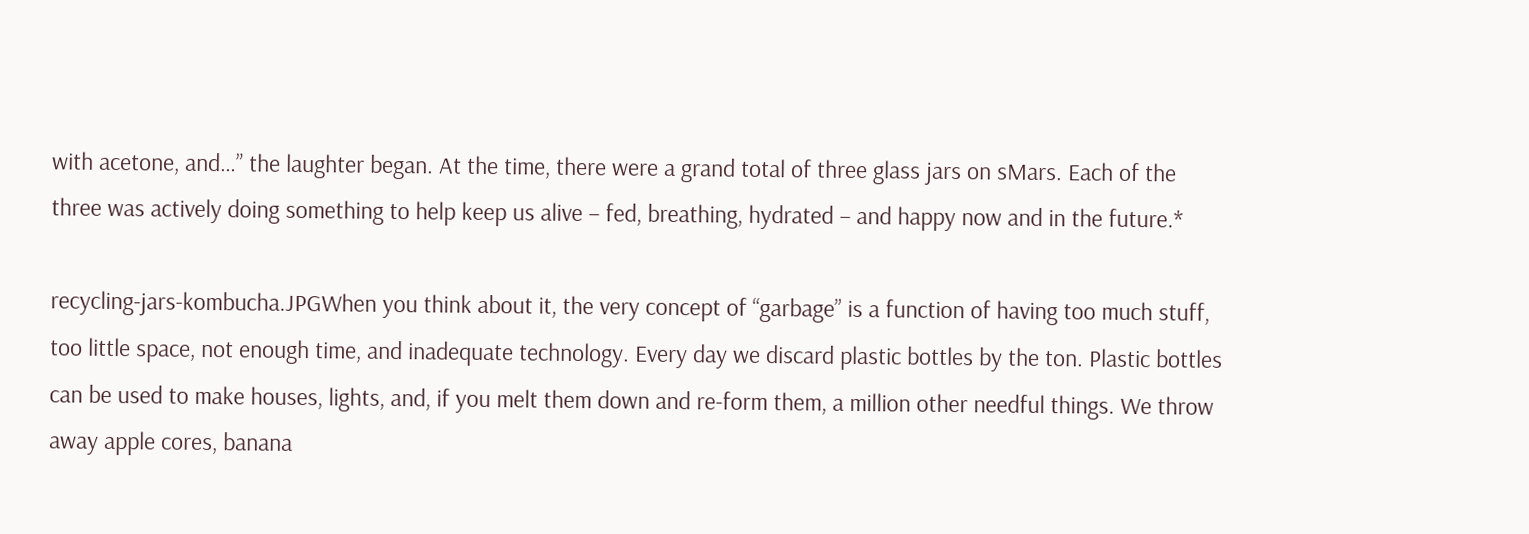with acetone, and…” the laughter began. At the time, there were a grand total of three glass jars on sMars. Each of the three was actively doing something to help keep us alive – fed, breathing, hydrated – and happy now and in the future.*

recycling-jars-kombucha.JPGWhen you think about it, the very concept of “garbage” is a function of having too much stuff, too little space, not enough time, and inadequate technology. Every day we discard plastic bottles by the ton. Plastic bottles can be used to make houses, lights, and, if you melt them down and re-form them, a million other needful things. We throw away apple cores, banana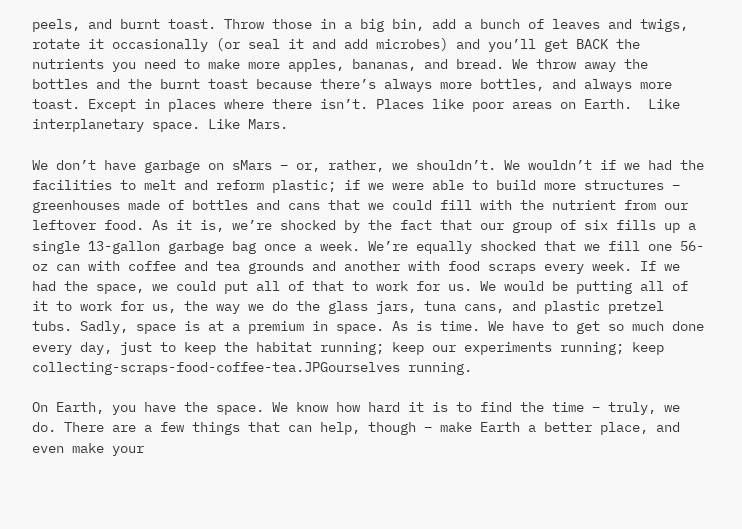peels, and burnt toast. Throw those in a big bin, add a bunch of leaves and twigs, rotate it occasionally (or seal it and add microbes) and you’ll get BACK the nutrients you need to make more apples, bananas, and bread. We throw away the bottles and the burnt toast because there’s always more bottles, and always more toast. Except in places where there isn’t. Places like poor areas on Earth.  Like interplanetary space. Like Mars.

We don’t have garbage on sMars – or, rather, we shouldn’t. We wouldn’t if we had the facilities to melt and reform plastic; if we were able to build more structures – greenhouses made of bottles and cans that we could fill with the nutrient from our leftover food. As it is, we’re shocked by the fact that our group of six fills up a single 13-gallon garbage bag once a week. We’re equally shocked that we fill one 56-oz can with coffee and tea grounds and another with food scraps every week. If we had the space, we could put all of that to work for us. We would be putting all of it to work for us, the way we do the glass jars, tuna cans, and plastic pretzel tubs. Sadly, space is at a premium in space. As is time. We have to get so much done every day, just to keep the habitat running; keep our experiments running; keep collecting-scraps-food-coffee-tea.JPGourselves running.

On Earth, you have the space. We know how hard it is to find the time – truly, we do. There are a few things that can help, though – make Earth a better place, and even make your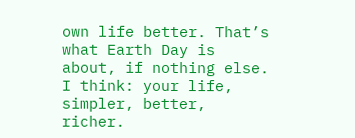own life better. That’s what Earth Day is about, if nothing else. I think: your life, simpler, better, richer.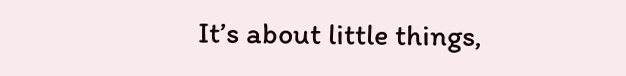It’s about little things,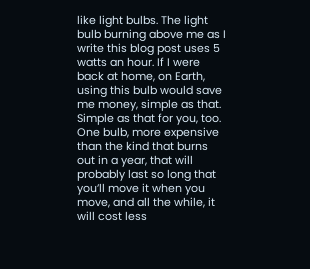like light bulbs. The light bulb burning above me as I write this blog post uses 5 watts an hour. If I were back at home, on Earth, using this bulb would save me money, simple as that. Simple as that for you, too. One bulb, more expensive than the kind that burns out in a year, that will probably last so long that you’ll move it when you move, and all the while, it will cost less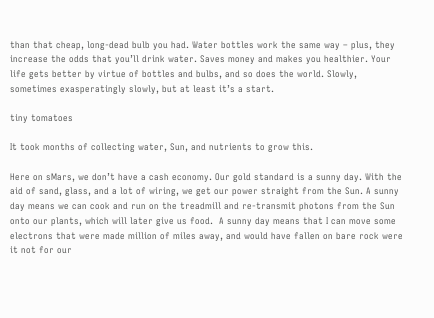than that cheap, long-dead bulb you had. Water bottles work the same way – plus, they increase the odds that you’ll drink water. Saves money and makes you healthier. Your life gets better by virtue of bottles and bulbs, and so does the world. Slowly, sometimes exasperatingly slowly, but at least it’s a start.

tiny tomatoes

It took months of collecting water, Sun, and nutrients to grow this.

Here on sMars, we don’t have a cash economy. Our gold standard is a sunny day. With the aid of sand, glass, and a lot of wiring, we get our power straight from the Sun. A sunny day means we can cook and run on the treadmill and re-transmit photons from the Sun onto our plants, which will later give us food.  A sunny day means that I can move some electrons that were made million of miles away, and would have fallen on bare rock were it not for our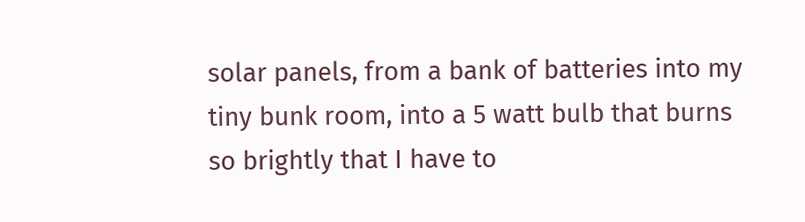solar panels, from a bank of batteries into my tiny bunk room, into a 5 watt bulb that burns so brightly that I have to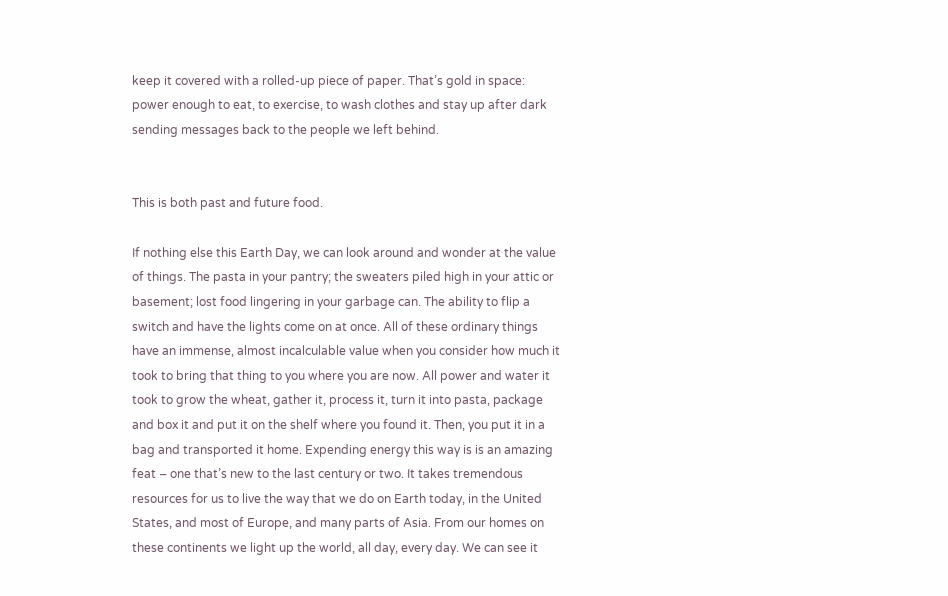keep it covered with a rolled-up piece of paper. That’s gold in space: power enough to eat, to exercise, to wash clothes and stay up after dark sending messages back to the people we left behind.


This is both past and future food.

If nothing else this Earth Day, we can look around and wonder at the value of things. The pasta in your pantry; the sweaters piled high in your attic or basement; lost food lingering in your garbage can. The ability to flip a switch and have the lights come on at once. All of these ordinary things have an immense, almost incalculable value when you consider how much it took to bring that thing to you where you are now. All power and water it took to grow the wheat, gather it, process it, turn it into pasta, package and box it and put it on the shelf where you found it. Then, you put it in a bag and transported it home. Expending energy this way is is an amazing feat – one that’s new to the last century or two. It takes tremendous resources for us to live the way that we do on Earth today, in the United States, and most of Europe, and many parts of Asia. From our homes on these continents we light up the world, all day, every day. We can see it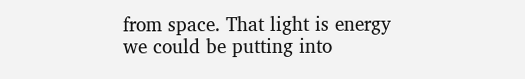from space. That light is energy we could be putting into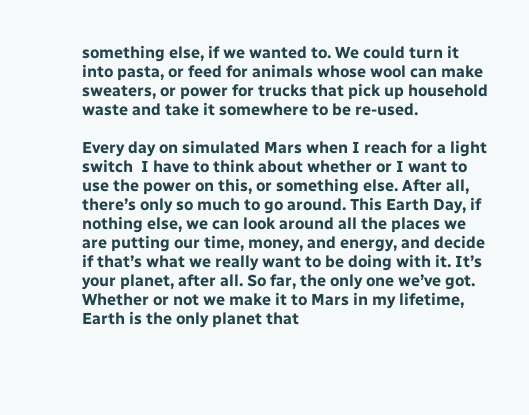something else, if we wanted to. We could turn it into pasta, or feed for animals whose wool can make sweaters, or power for trucks that pick up household waste and take it somewhere to be re-used.

Every day on simulated Mars when I reach for a light switch  I have to think about whether or I want to use the power on this, or something else. After all, there’s only so much to go around. This Earth Day, if nothing else, we can look around all the places we are putting our time, money, and energy, and decide if that’s what we really want to be doing with it. It’s your planet, after all. So far, the only one we’ve got. Whether or not we make it to Mars in my lifetime, Earth is the only planet that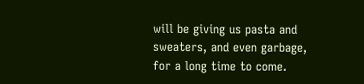will be giving us pasta and sweaters, and even garbage, for a long time to come.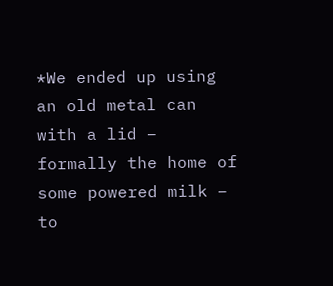*We ended up using an old metal can with a lid – formally the home of some powered milk – to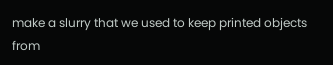make a slurry that we used to keep printed objects from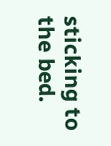sticking to the bed.